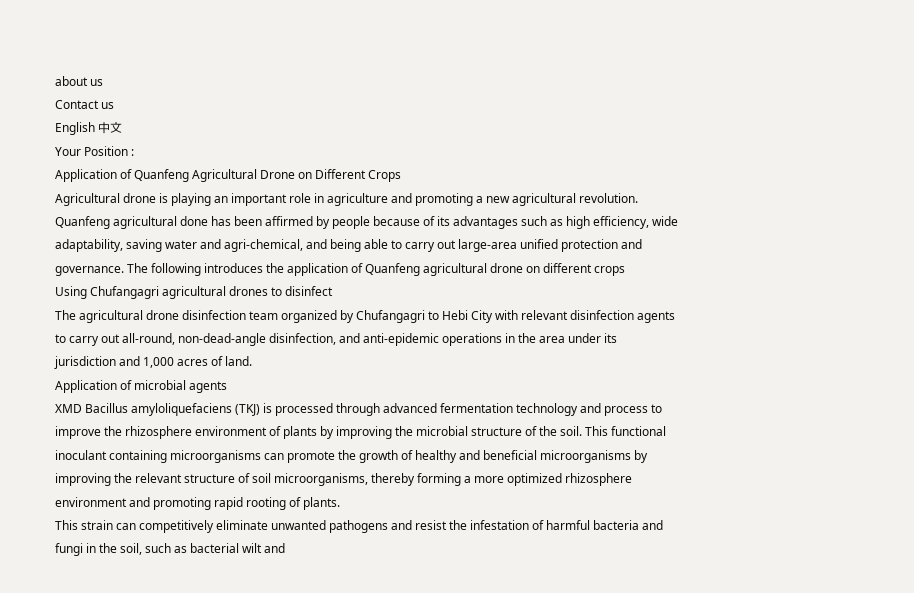about us
Contact us
English 中文
Your Position :
Application of Quanfeng Agricultural Drone on Different Crops
Agricultural drone is playing an important role in agriculture and promoting a new agricultural revolution. Quanfeng agricultural done has been affirmed by people because of its advantages such as high efficiency, wide adaptability, saving water and agri-chemical, and being able to carry out large-area unified protection and governance. The following introduces the application of Quanfeng agricultural drone on different crops
Using Chufangagri agricultural drones to disinfect
The agricultural drone disinfection team organized by Chufangagri to Hebi City with relevant disinfection agents to carry out all-round, non-dead-angle disinfection, and anti-epidemic operations in the area under its jurisdiction and 1,000 acres of land.
Application of microbial agents
XMD Bacillus amyloliquefaciens (TKJ) is processed through advanced fermentation technology and process to improve the rhizosphere environment of plants by improving the microbial structure of the soil. This functional inoculant containing microorganisms can promote the growth of healthy and beneficial microorganisms by improving the relevant structure of soil microorganisms, thereby forming a more optimized rhizosphere environment and promoting rapid rooting of plants.
This strain can competitively eliminate unwanted pathogens and resist the infestation of harmful bacteria and fungi in the soil, such as bacterial wilt and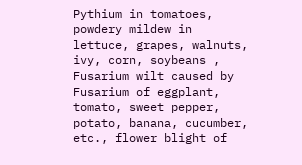Pythium in tomatoes, powdery mildew in lettuce, grapes, walnuts, ivy, corn, soybeans , Fusarium wilt caused by Fusarium of eggplant, tomato, sweet pepper, potato, banana, cucumber, etc., flower blight of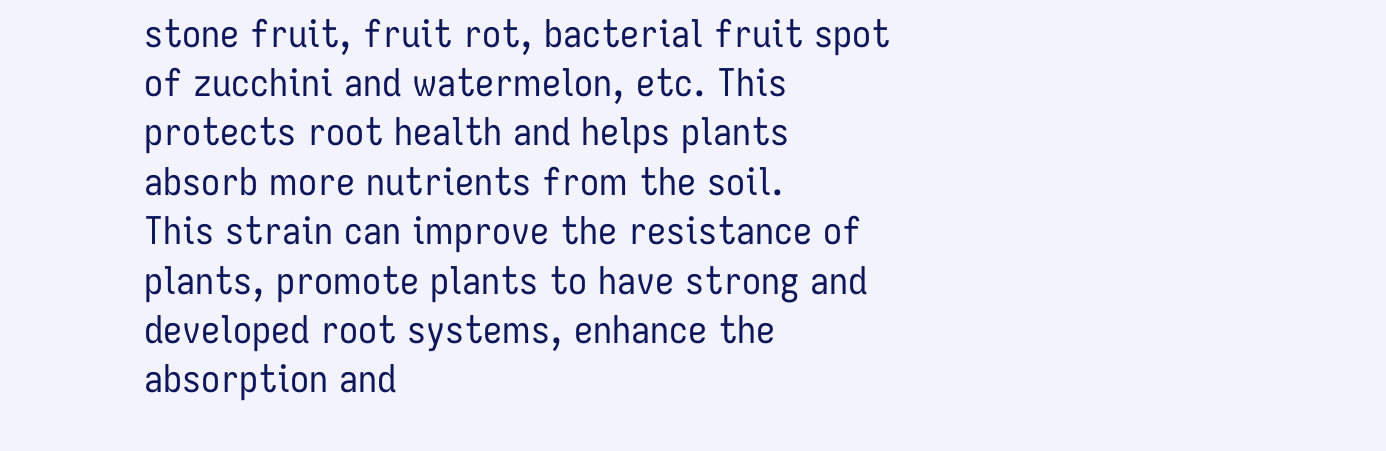stone fruit, fruit rot, bacterial fruit spot of zucchini and watermelon, etc. This protects root health and helps plants absorb more nutrients from the soil.
This strain can improve the resistance of plants, promote plants to have strong and developed root systems, enhance the absorption and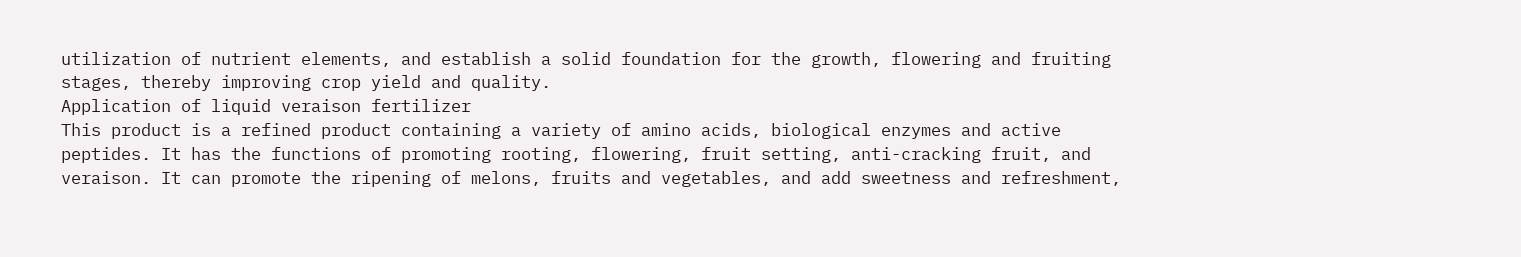utilization of nutrient elements, and establish a solid foundation for the growth, flowering and fruiting stages, thereby improving crop yield and quality.
Application of liquid veraison fertilizer
This product is a refined product containing a variety of amino acids, biological enzymes and active peptides. It has the functions of promoting rooting, flowering, fruit setting, anti-cracking fruit, and veraison. It can promote the ripening of melons, fruits and vegetables, and add sweetness and refreshment,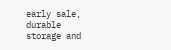early sale, durable storage and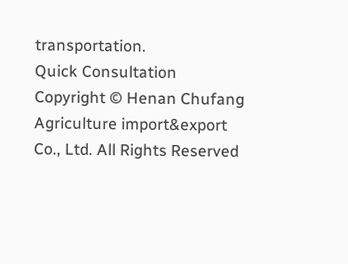transportation.
Quick Consultation
Copyright © Henan Chufang Agriculture import&export Co., Ltd. All Rights Reserved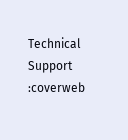Technical Support :coverweb